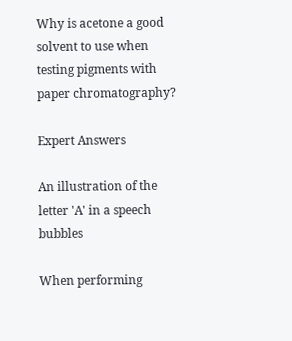Why is acetone a good solvent to use when testing pigments with paper chromatography?

Expert Answers

An illustration of the letter 'A' in a speech bubbles

When performing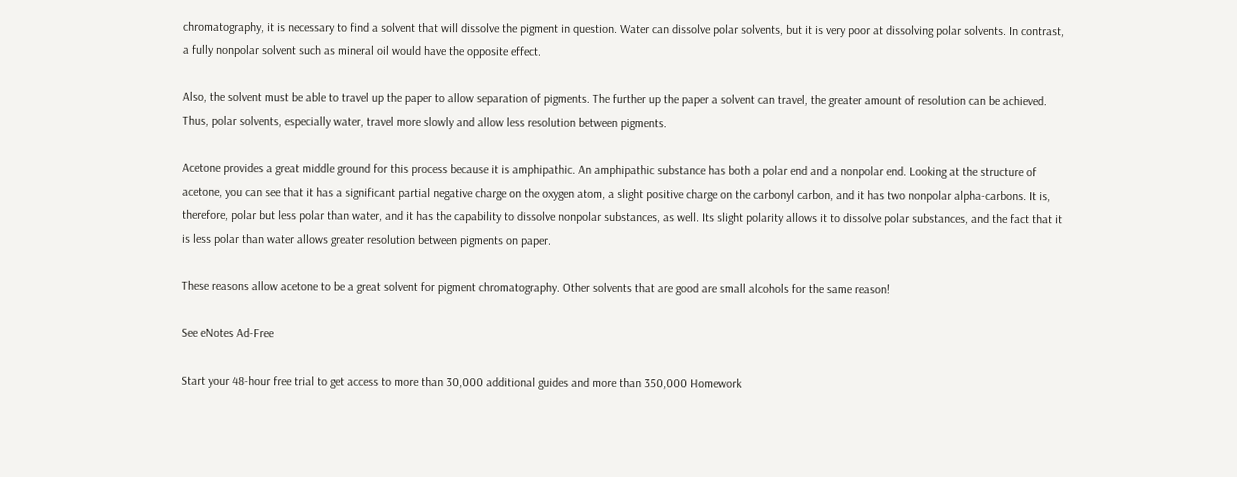chromatography, it is necessary to find a solvent that will dissolve the pigment in question. Water can dissolve polar solvents, but it is very poor at dissolving polar solvents. In contrast, a fully nonpolar solvent such as mineral oil would have the opposite effect.

Also, the solvent must be able to travel up the paper to allow separation of pigments. The further up the paper a solvent can travel, the greater amount of resolution can be achieved. Thus, polar solvents, especially water, travel more slowly and allow less resolution between pigments.

Acetone provides a great middle ground for this process because it is amphipathic. An amphipathic substance has both a polar end and a nonpolar end. Looking at the structure of acetone, you can see that it has a significant partial negative charge on the oxygen atom, a slight positive charge on the carbonyl carbon, and it has two nonpolar alpha-carbons. It is, therefore, polar but less polar than water, and it has the capability to dissolve nonpolar substances, as well. Its slight polarity allows it to dissolve polar substances, and the fact that it is less polar than water allows greater resolution between pigments on paper.

These reasons allow acetone to be a great solvent for pigment chromatography. Other solvents that are good are small alcohols for the same reason!

See eNotes Ad-Free

Start your 48-hour free trial to get access to more than 30,000 additional guides and more than 350,000 Homework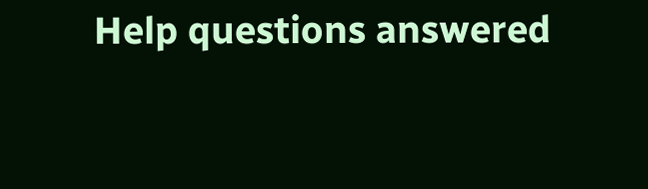Help questions answered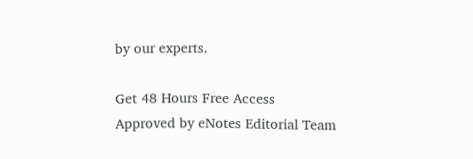by our experts.

Get 48 Hours Free Access
Approved by eNotes Editorial Team